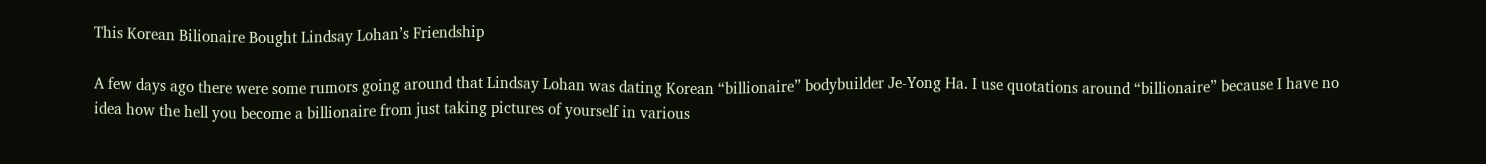This Korean Bilionaire Bought Lindsay Lohan’s Friendship

A few days ago there were some rumors going around that Lindsay Lohan was dating Korean “billionaire” bodybuilder Je-Yong Ha. I use quotations around “billionaire” because I have no idea how the hell you become a billionaire from just taking pictures of yourself in various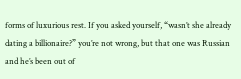forms of luxurious rest. If you asked yourself, “wasn’t she already dating a billionaire?” you’re not wrong, but that one was Russian and he’s been out of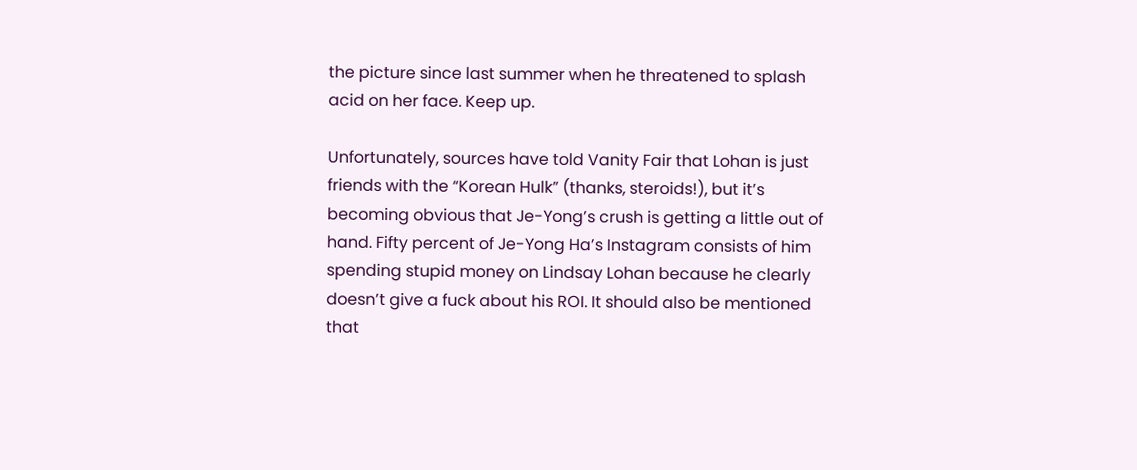the picture since last summer when he threatened to splash acid on her face. Keep up.

Unfortunately, sources have told Vanity Fair that Lohan is just friends with the “Korean Hulk” (thanks, steroids!), but it’s becoming obvious that Je-Yong’s crush is getting a little out of hand. Fifty percent of Je-Yong Ha’s Instagram consists of him spending stupid money on Lindsay Lohan because he clearly doesn’t give a fuck about his ROI. It should also be mentioned that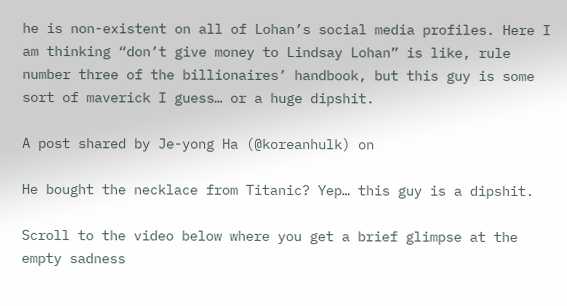he is non-existent on all of Lohan’s social media profiles. Here I am thinking “don’t give money to Lindsay Lohan” is like, rule number three of the billionaires’ handbook, but this guy is some sort of maverick I guess… or a huge dipshit.

A post shared by Je-yong Ha (@koreanhulk) on

He bought the necklace from Titanic? Yep… this guy is a dipshit.

Scroll to the video below where you get a brief glimpse at the empty sadness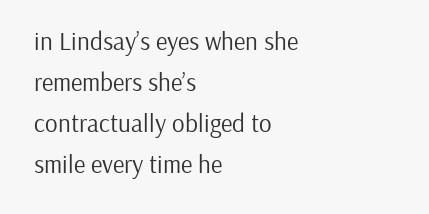in Lindsay’s eyes when she remembers she’s contractually obliged to smile every time he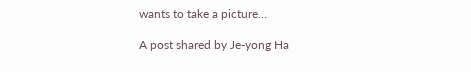wants to take a picture…

A post shared by Je-yong Ha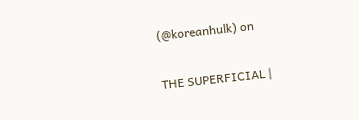(@koreanhulk) on

THE SUPERFICIAL |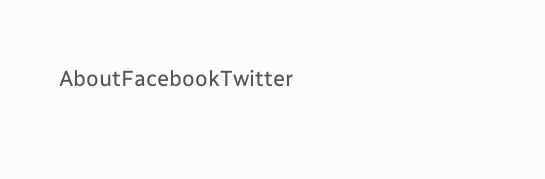AboutFacebookTwitter